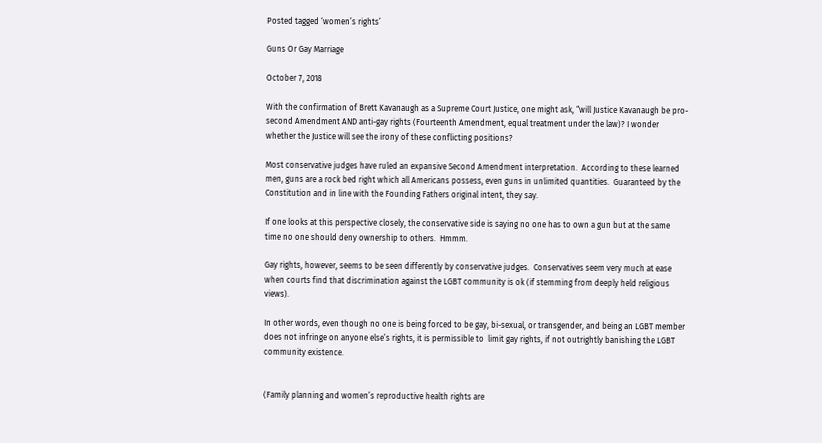Posted tagged ‘women’s rights’

Guns Or Gay Marriage

October 7, 2018

With the confirmation of Brett Kavanaugh as a Supreme Court Justice, one might ask, “will Justice Kavanaugh be pro-second Amendment AND anti-gay rights (Fourteenth Amendment, equal treatment under the law)? I wonder whether the Justice will see the irony of these conflicting positions?

Most conservative judges have ruled an expansive Second Amendment interpretation.  According to these learned men, guns are a rock bed right which all Americans possess, even guns in unlimited quantities.  Guaranteed by the Constitution and in line with the Founding Fathers original intent, they say.

If one looks at this perspective closely, the conservative side is saying no one has to own a gun but at the same time no one should deny ownership to others.  Hmmm.

Gay rights, however, seems to be seen differently by conservative judges.  Conservatives seem very much at ease when courts find that discrimination against the LGBT community is ok (if stemming from deeply held religious views).

In other words, even though no one is being forced to be gay, bi-sexual, or transgender, and being an LGBT member does not infringe on anyone else’s rights, it is permissible to  limit gay rights, if not outrightly banishing the LGBT community existence.


(Family planning and women’s reproductive health rights are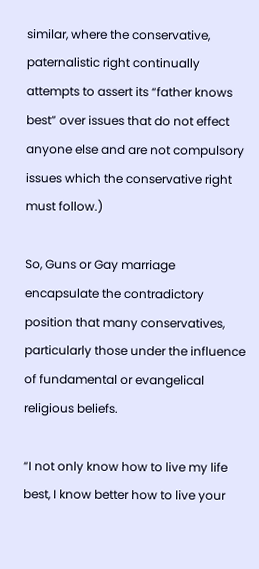similar, where the conservative, paternalistic right continually attempts to assert its “father knows best” over issues that do not effect anyone else and are not compulsory issues which the conservative right must follow.)

So, Guns or Gay marriage encapsulate the contradictory position that many conservatives, particularly those under the influence of fundamental or evangelical religious beliefs.

“I not only know how to live my life best, I know better how to live your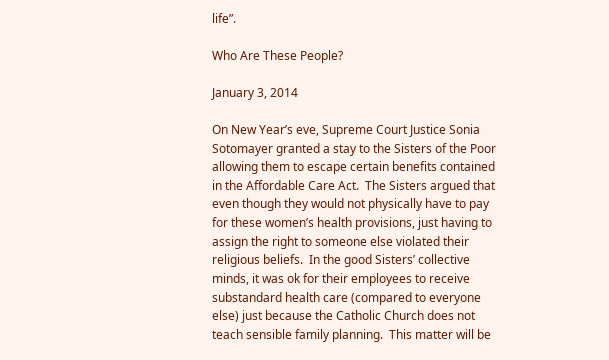life”.

Who Are These People?

January 3, 2014

On New Year’s eve, Supreme Court Justice Sonia Sotomayer granted a stay to the Sisters of the Poor allowing them to escape certain benefits contained in the Affordable Care Act.  The Sisters argued that even though they would not physically have to pay for these women’s health provisions, just having to assign the right to someone else violated their religious beliefs.  In the good Sisters’ collective minds, it was ok for their employees to receive substandard health care (compared to everyone else) just because the Catholic Church does not teach sensible family planning.  This matter will be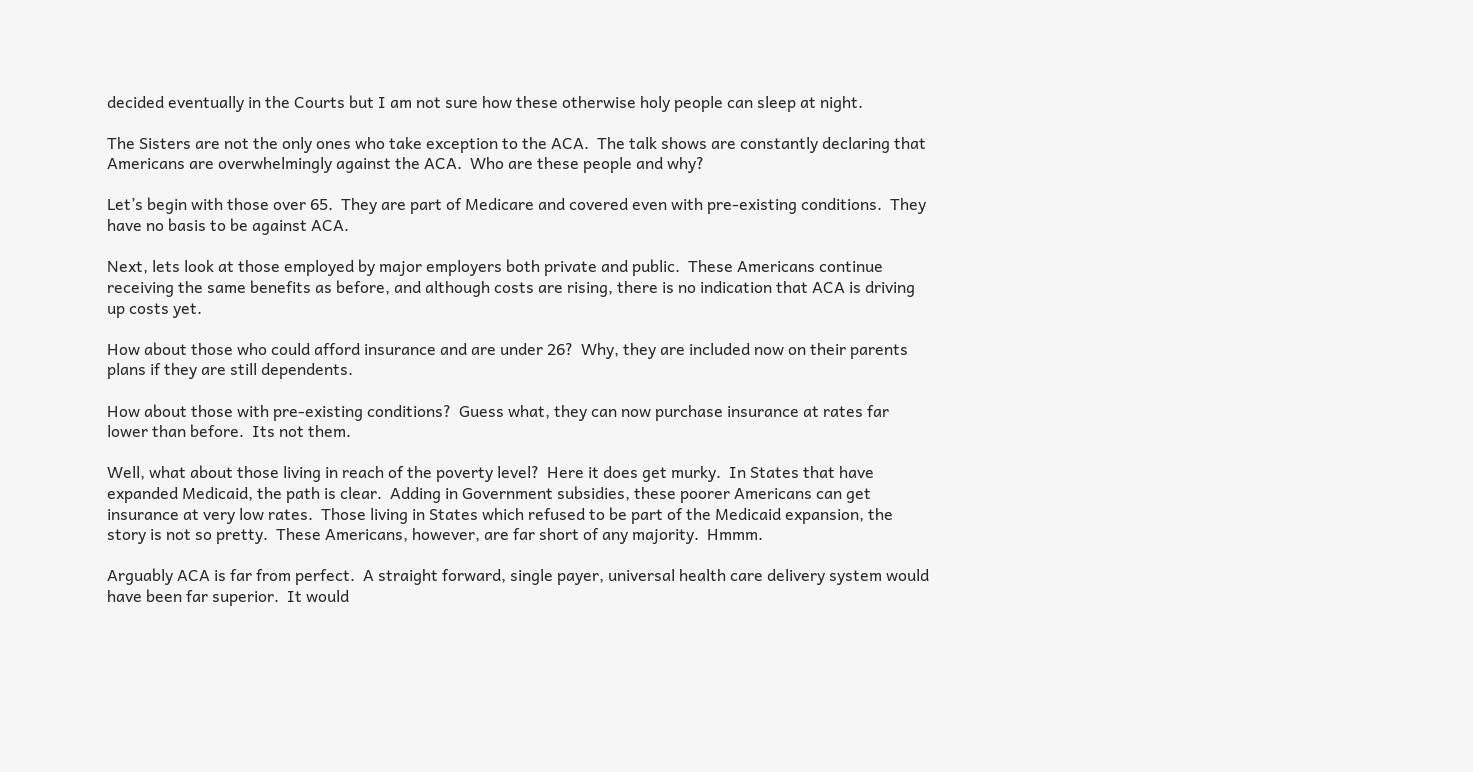decided eventually in the Courts but I am not sure how these otherwise holy people can sleep at night.

The Sisters are not the only ones who take exception to the ACA.  The talk shows are constantly declaring that Americans are overwhelmingly against the ACA.  Who are these people and why?

Let’s begin with those over 65.  They are part of Medicare and covered even with pre-existing conditions.  They have no basis to be against ACA.

Next, lets look at those employed by major employers both private and public.  These Americans continue receiving the same benefits as before, and although costs are rising, there is no indication that ACA is driving up costs yet.

How about those who could afford insurance and are under 26?  Why, they are included now on their parents plans if they are still dependents.

How about those with pre-existing conditions?  Guess what, they can now purchase insurance at rates far lower than before.  Its not them.

Well, what about those living in reach of the poverty level?  Here it does get murky.  In States that have expanded Medicaid, the path is clear.  Adding in Government subsidies, these poorer Americans can get insurance at very low rates.  Those living in States which refused to be part of the Medicaid expansion, the story is not so pretty.  These Americans, however, are far short of any majority.  Hmmm.

Arguably ACA is far from perfect.  A straight forward, single payer, universal health care delivery system would have been far superior.  It would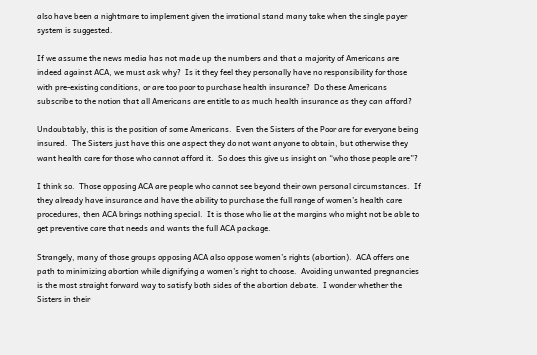also have been a nightmare to implement given the irrational stand many take when the single payer system is suggested.

If we assume the news media has not made up the numbers and that a majority of Americans are indeed against ACA, we must ask why?  Is it they feel they personally have no responsibility for those with pre-existing conditions, or are too poor to purchase health insurance?  Do these Americans subscribe to the notion that all Americans are entitle to as much health insurance as they can afford?

Undoubtably, this is the position of some Americans.  Even the Sisters of the Poor are for everyone being insured.  The Sisters just have this one aspect they do not want anyone to obtain, but otherwise they want health care for those who cannot afford it.  So does this give us insight on “who those people are”?

I think so.  Those opposing ACA are people who cannot see beyond their own personal circumstances.  If they already have insurance and have the ability to purchase the full range of women’s health care procedures, then ACA brings nothing special.  It is those who lie at the margins who might not be able to get preventive care that needs and wants the full ACA package.

Strangely, many of those groups opposing ACA also oppose women’s rights (abortion).  ACA offers one path to minimizing abortion while dignifying a women’s right to choose.  Avoiding unwanted pregnancies is the most straight forward way to satisfy both sides of the abortion debate.  I wonder whether the Sisters in their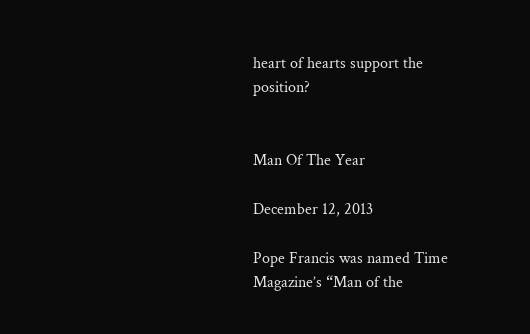heart of hearts support the position?


Man Of The Year

December 12, 2013

Pope Francis was named Time Magazine’s “Man of the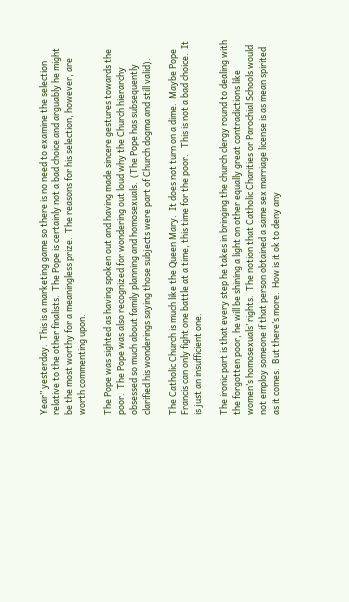Year” yesterday.  This is a marketing game so there is no need to examine the selection relative to the other finalists.  The Pope is certainly not a bad choice and arguably he might be the most worthy for a meaningless prize.  The reasons for his selection, however, are worth commenting upon.

The Pope was sighted as having spoken out and having made sincere gestures towards the poor.  The Pope was also recognized for wondering out loud why the Church hierarchy obsessed so much about family planning and homosexuals.  (The Pope has subsequently clarified his wonderings saying those subjects were part of Church dogma and still valid).

The Catholic Church is much like the Queen Mary.  It does not turn on a dime.  Maybe Pope Francis can only fight one battle at a time, this time for the poor.   This is not a bad choice.  It is just an insufficient one.

The ironic part is that every step he takes in bringing the church clergy round to dealing with the forgotten poor, he will be shining a light on other equally great contradictions like women’s homosexuals’ rights.  The notion that Catholic Charities or Parochial Schools would not employ someone if that person obtained a same sex marriage license is as mean spirited as it comes.  But there’s more.  How is it ok to deny any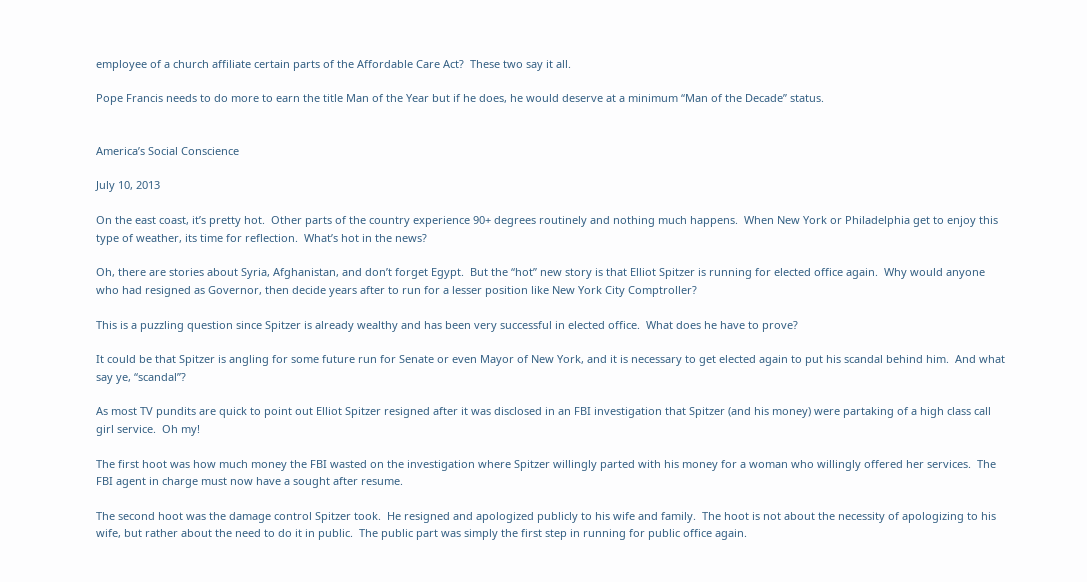employee of a church affiliate certain parts of the Affordable Care Act?  These two say it all.

Pope Francis needs to do more to earn the title Man of the Year but if he does, he would deserve at a minimum “Man of the Decade” status.


America’s Social Conscience

July 10, 2013

On the east coast, it’s pretty hot.  Other parts of the country experience 90+ degrees routinely and nothing much happens.  When New York or Philadelphia get to enjoy this type of weather, its time for reflection.  What’s hot in the news?

Oh, there are stories about Syria, Afghanistan, and don’t forget Egypt.  But the “hot” new story is that Elliot Spitzer is running for elected office again.  Why would anyone who had resigned as Governor, then decide years after to run for a lesser position like New York City Comptroller?

This is a puzzling question since Spitzer is already wealthy and has been very successful in elected office.  What does he have to prove?

It could be that Spitzer is angling for some future run for Senate or even Mayor of New York, and it is necessary to get elected again to put his scandal behind him.  And what say ye, “scandal”?

As most TV pundits are quick to point out Elliot Spitzer resigned after it was disclosed in an FBI investigation that Spitzer (and his money) were partaking of a high class call girl service.  Oh my!

The first hoot was how much money the FBI wasted on the investigation where Spitzer willingly parted with his money for a woman who willingly offered her services.  The FBI agent in charge must now have a sought after resume.

The second hoot was the damage control Spitzer took.  He resigned and apologized publicly to his wife and family.  The hoot is not about the necessity of apologizing to his wife, but rather about the need to do it in public.  The public part was simply the first step in running for public office again.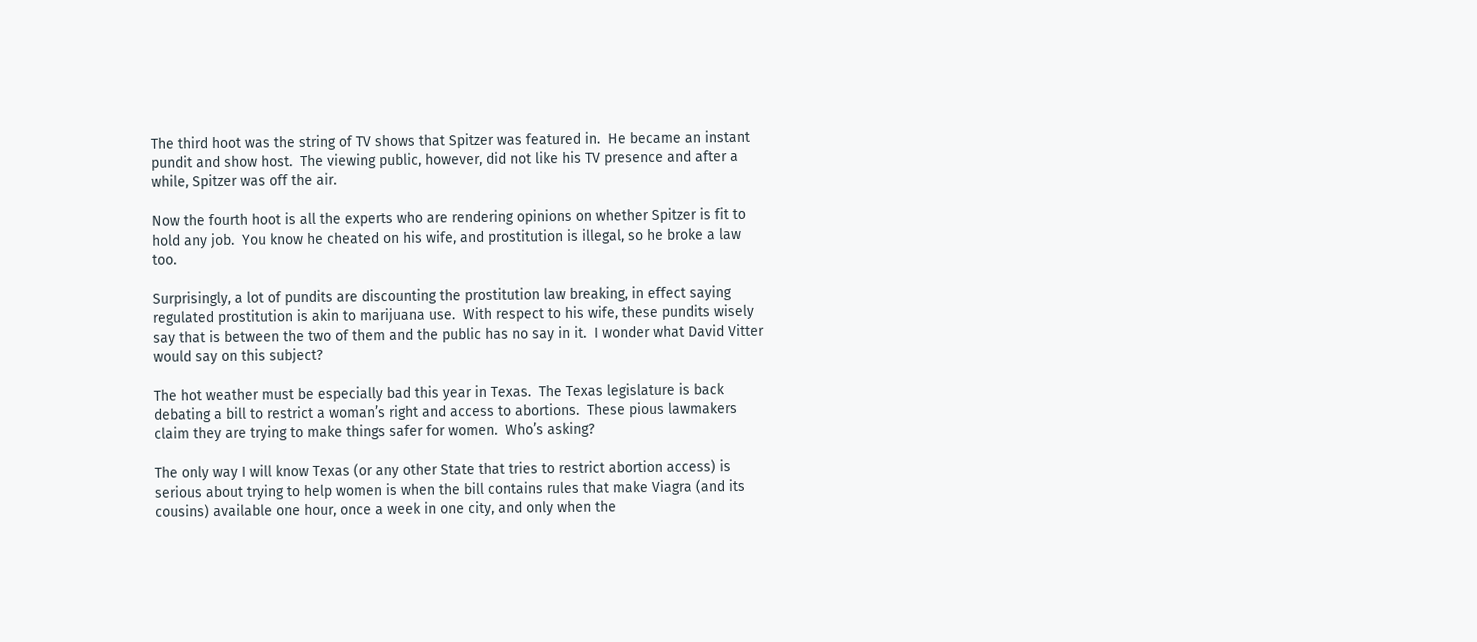The third hoot was the string of TV shows that Spitzer was featured in.  He became an instant pundit and show host.  The viewing public, however, did not like his TV presence and after a while, Spitzer was off the air.

Now the fourth hoot is all the experts who are rendering opinions on whether Spitzer is fit to hold any job.  You know he cheated on his wife, and prostitution is illegal, so he broke a law too.

Surprisingly, a lot of pundits are discounting the prostitution law breaking, in effect saying regulated prostitution is akin to marijuana use.  With respect to his wife, these pundits wisely say that is between the two of them and the public has no say in it.  I wonder what David Vitter would say on this subject?

The hot weather must be especially bad this year in Texas.  The Texas legislature is back debating a bill to restrict a woman’s right and access to abortions.  These pious lawmakers claim they are trying to make things safer for women.  Who’s asking?

The only way I will know Texas (or any other State that tries to restrict abortion access) is serious about trying to help women is when the bill contains rules that make Viagra (and its cousins) available one hour, once a week in one city, and only when the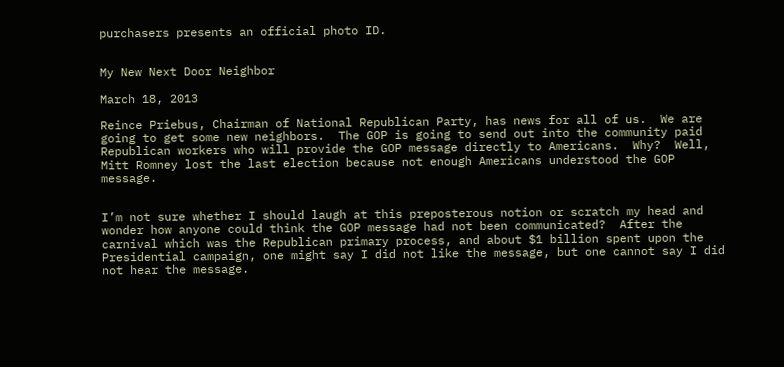purchasers presents an official photo ID.


My New Next Door Neighbor

March 18, 2013

Reince Priebus, Chairman of National Republican Party, has news for all of us.  We are going to get some new neighbors.  The GOP is going to send out into the community paid Republican workers who will provide the GOP message directly to Americans.  Why?  Well, Mitt Romney lost the last election because not enough Americans understood the GOP message.


I’m not sure whether I should laugh at this preposterous notion or scratch my head and wonder how anyone could think the GOP message had not been communicated?  After the carnival which was the Republican primary process, and about $1 billion spent upon the Presidential campaign, one might say I did not like the message, but one cannot say I did not hear the message.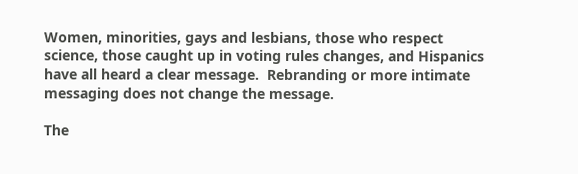Women, minorities, gays and lesbians, those who respect science, those caught up in voting rules changes, and Hispanics have all heard a clear message.  Rebranding or more intimate messaging does not change the message.

The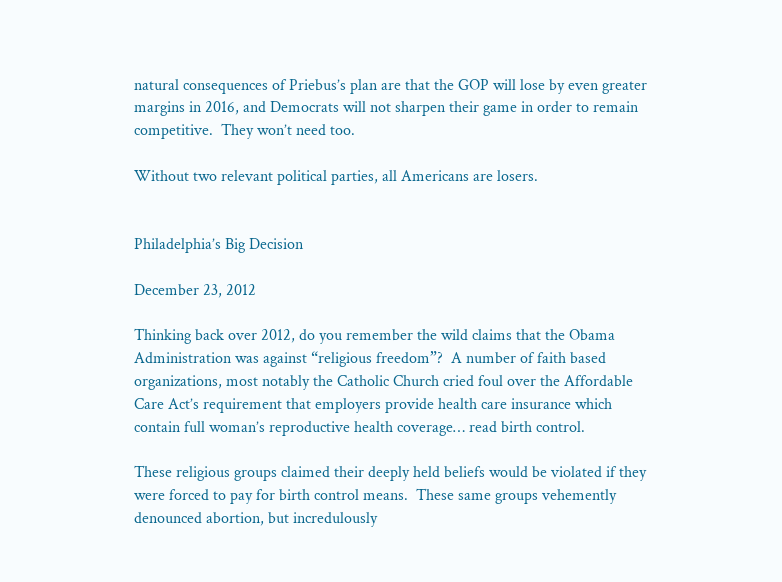natural consequences of Priebus’s plan are that the GOP will lose by even greater margins in 2016, and Democrats will not sharpen their game in order to remain competitive.  They won’t need too.

Without two relevant political parties, all Americans are losers.


Philadelphia’s Big Decision

December 23, 2012

Thinking back over 2012, do you remember the wild claims that the Obama Administration was against “religious freedom”?  A number of faith based organizations, most notably the Catholic Church cried foul over the Affordable Care Act’s requirement that employers provide health care insurance which contain full woman’s reproductive health coverage… read birth control.

These religious groups claimed their deeply held beliefs would be violated if they were forced to pay for birth control means.  These same groups vehemently denounced abortion, but incredulously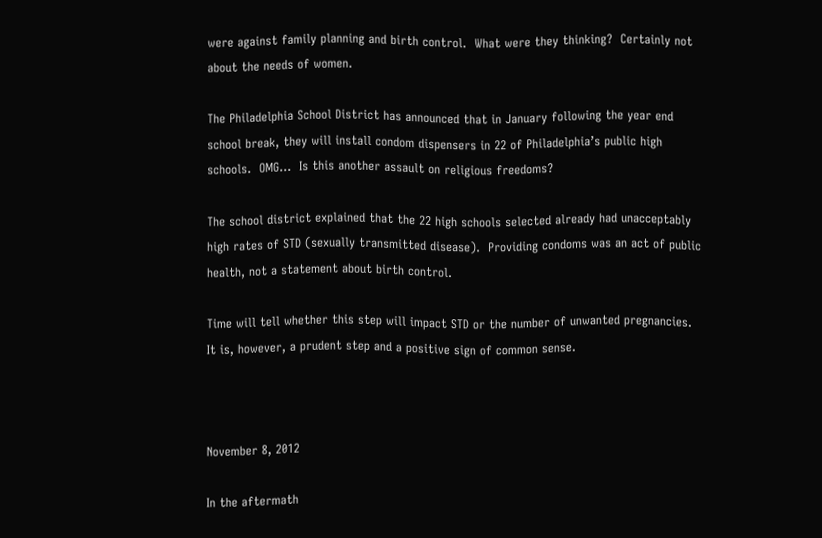were against family planning and birth control.  What were they thinking?  Certainly not about the needs of women.

The Philadelphia School District has announced that in January following the year end school break, they will install condom dispensers in 22 of Philadelphia’s public high schools.  OMG…  Is this another assault on religious freedoms?

The school district explained that the 22 high schools selected already had unacceptably high rates of STD (sexually transmitted disease).  Providing condoms was an act of public health, not a statement about birth control.

Time will tell whether this step will impact STD or the number of unwanted pregnancies.  It is, however, a prudent step and a positive sign of common sense.



November 8, 2012

In the aftermath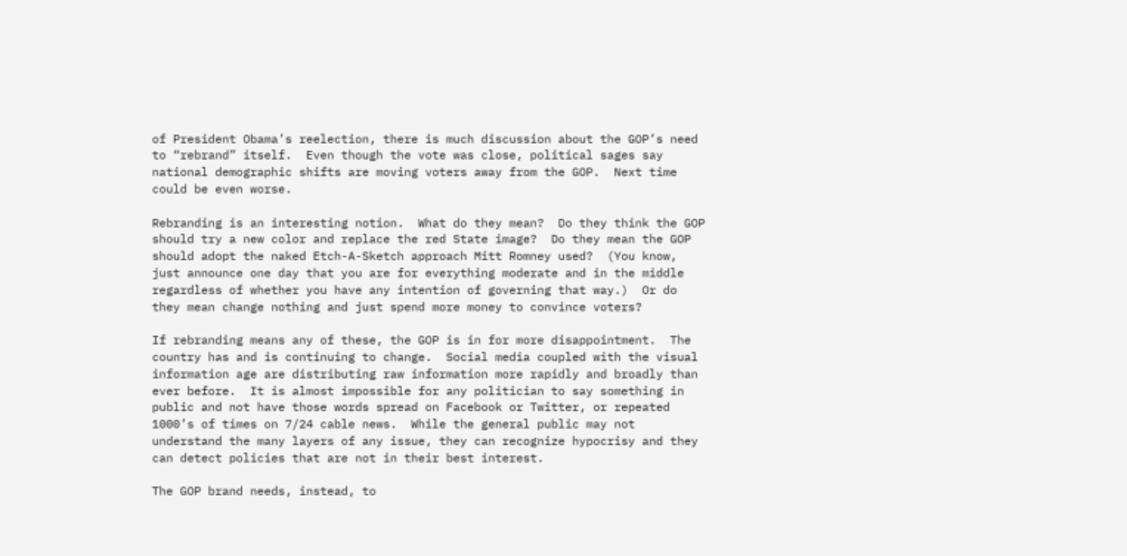of President Obama’s reelection, there is much discussion about the GOP’s need to “rebrand” itself.  Even though the vote was close, political sages say national demographic shifts are moving voters away from the GOP.  Next time could be even worse.

Rebranding is an interesting notion.  What do they mean?  Do they think the GOP should try a new color and replace the red State image?  Do they mean the GOP should adopt the naked Etch-A-Sketch approach Mitt Romney used?  (You know, just announce one day that you are for everything moderate and in the middle regardless of whether you have any intention of governing that way.)  Or do they mean change nothing and just spend more money to convince voters?

If rebranding means any of these, the GOP is in for more disappointment.  The country has and is continuing to change.  Social media coupled with the visual information age are distributing raw information more rapidly and broadly than ever before.  It is almost impossible for any politician to say something in public and not have those words spread on Facebook or Twitter, or repeated 1000’s of times on 7/24 cable news.  While the general public may not understand the many layers of any issue, they can recognize hypocrisy and they can detect policies that are not in their best interest.

The GOP brand needs, instead, to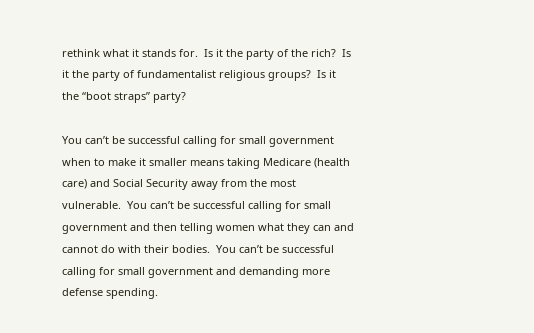rethink what it stands for.  Is it the party of the rich?  Is it the party of fundamentalist religious groups?  Is it the “boot straps” party?

You can’t be successful calling for small government when to make it smaller means taking Medicare (health care) and Social Security away from the most vulnerable.  You can’t be successful calling for small government and then telling women what they can and cannot do with their bodies.  You can’t be successful calling for small government and demanding more defense spending.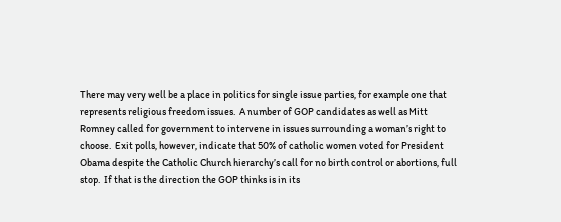There may very well be a place in politics for single issue parties, for example one that represents religious freedom issues.  A number of GOP candidates as well as Mitt Romney called for government to intervene in issues surrounding a woman’s right to choose.  Exit polls, however, indicate that 50% of catholic women voted for President Obama despite the Catholic Church hierarchy’s call for no birth control or abortions, full stop.  If that is the direction the GOP thinks is in its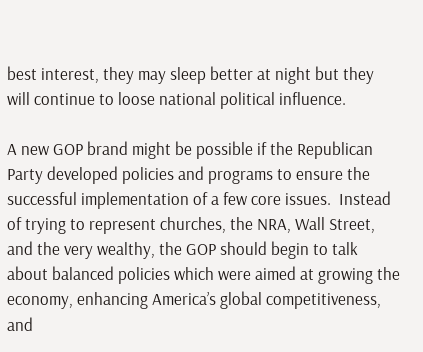best interest, they may sleep better at night but they will continue to loose national political influence.

A new GOP brand might be possible if the Republican Party developed policies and programs to ensure the successful implementation of a few core issues.  Instead of trying to represent churches, the NRA, Wall Street, and the very wealthy, the GOP should begin to talk about balanced policies which were aimed at growing the economy, enhancing America’s global competitiveness, and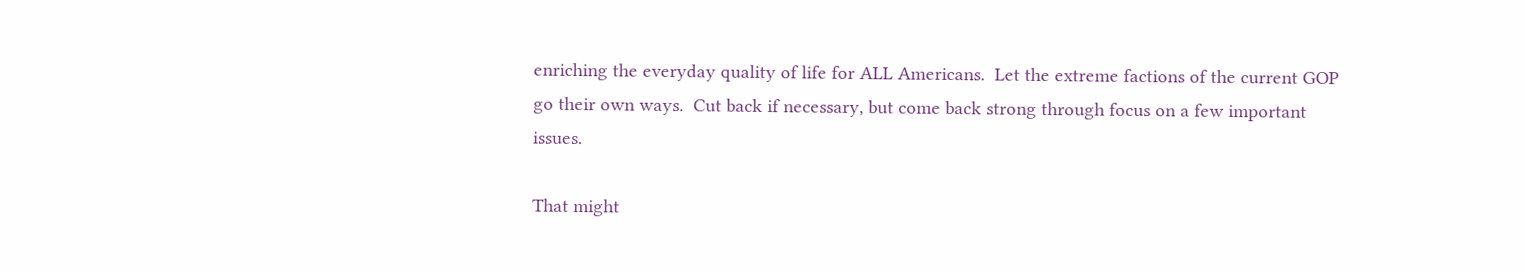enriching the everyday quality of life for ALL Americans.  Let the extreme factions of the current GOP go their own ways.  Cut back if necessary, but come back strong through focus on a few important issues.

That might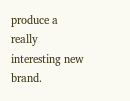produce a really interesting new brand.